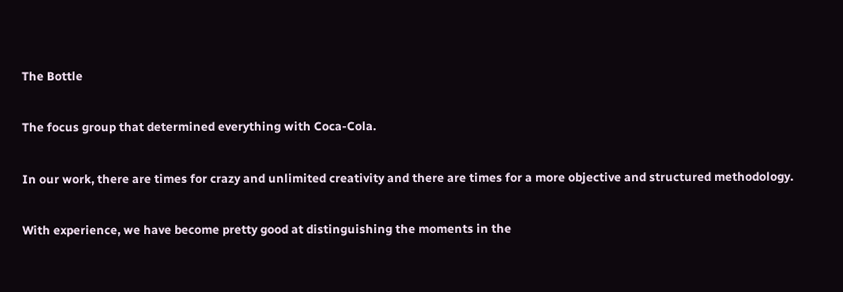The Bottle

The focus group that determined everything with Coca-Cola.

In our work, there are times for crazy and unlimited creativity and there are times for a more objective and structured methodology.

With experience, we have become pretty good at distinguishing the moments in the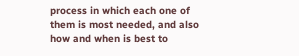process in which each one of them is most needed, and also how and when is best to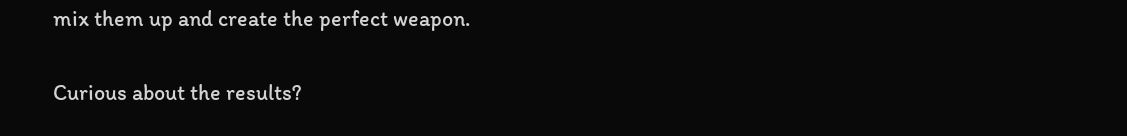mix them up and create the perfect weapon.

Curious about the results?